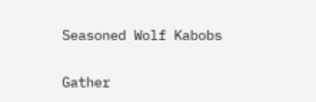Seasoned Wolf Kabobs

Gather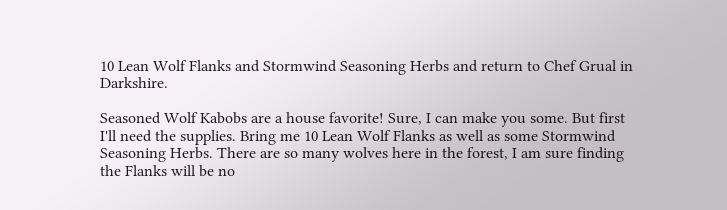10 Lean Wolf Flanks and Stormwind Seasoning Herbs and return to Chef Grual in Darkshire.

Seasoned Wolf Kabobs are a house favorite! Sure, I can make you some. But first I'll need the supplies. Bring me 10 Lean Wolf Flanks as well as some Stormwind Seasoning Herbs. There are so many wolves here in the forest, I am sure finding the Flanks will be no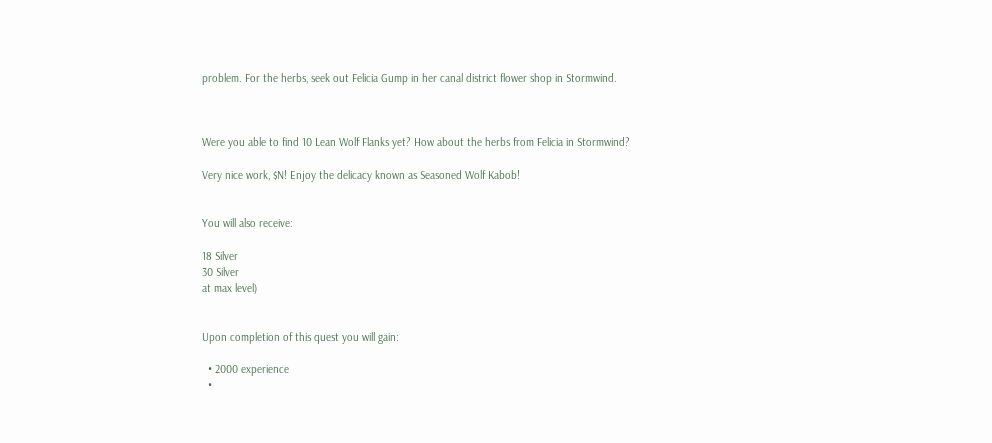problem. For the herbs, seek out Felicia Gump in her canal district flower shop in Stormwind.



Were you able to find 10 Lean Wolf Flanks yet? How about the herbs from Felicia in Stormwind?

Very nice work, $N! Enjoy the delicacy known as Seasoned Wolf Kabob!


You will also receive:

18 Silver
30 Silver
at max level)


Upon completion of this quest you will gain:

  • 2000 experience
  •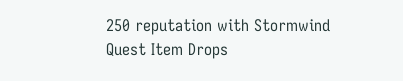250 reputation with Stormwind
Quest Item Drops